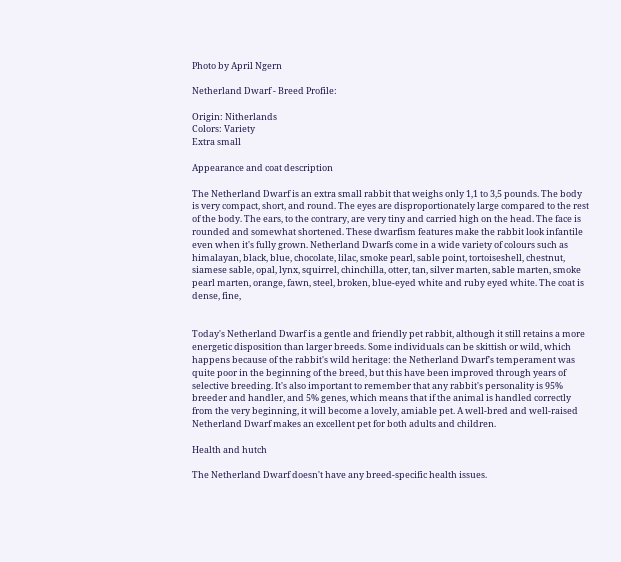Photo by April Ngern

Netherland Dwarf - Breed Profile:

Origin: Nitherlands
Colors: Variety
Extra small

Appearance and coat description

The Netherland Dwarf is an extra small rabbit that weighs only 1,1 to 3,5 pounds. The body is very compact, short, and round. The eyes are disproportionately large compared to the rest of the body. The ears, to the contrary, are very tiny and carried high on the head. The face is rounded and somewhat shortened. These dwarfism features make the rabbit look infantile even when it's fully grown. Netherland Dwarfs come in a wide variety of colours such as himalayan, black, blue, chocolate, lilac, smoke pearl, sable point, tortoiseshell, chestnut, siamese sable, opal, lynx, squirrel, chinchilla, otter, tan, silver marten, sable marten, smoke pearl marten, orange, fawn, steel, broken, blue-eyed white and ruby eyed white. The coat is dense, fine,


Today's Netherland Dwarf is a gentle and friendly pet rabbit, although it still retains a more energetic disposition than larger breeds. Some individuals can be skittish or wild, which happens because of the rabbit's wild heritage: the Netherland Dwarf's temperament was quite poor in the beginning of the breed, but this have been improved through years of selective breeding. It's also important to remember that any rabbit's personality is 95% breeder and handler, and 5% genes, which means that if the animal is handled correctly from the very beginning, it will become a lovely, amiable pet. A well-bred and well-raised Netherland Dwarf makes an excellent pet for both adults and children.

Health and hutch

The Netherland Dwarf doesn't have any breed-specific health issues.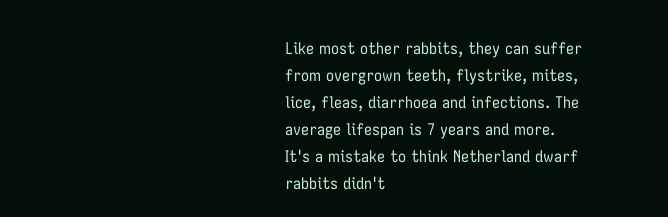Like most other rabbits, they can suffer from overgrown teeth, flystrike, mites, lice, fleas, diarrhoea and infections. The average lifespan is 7 years and more.
It's a mistake to think Netherland dwarf rabbits didn't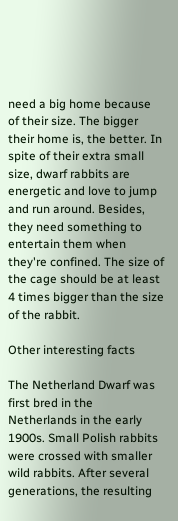need a big home because of their size. The bigger their home is, the better. In spite of their extra small size, dwarf rabbits are energetic and love to jump and run around. Besides, they need something to entertain them when they're confined. The size of the cage should be at least 4 times bigger than the size of the rabbit.

Other interesting facts

The Netherland Dwarf was first bred in the Netherlands in the early 1900s. Small Polish rabbits were crossed with smaller wild rabbits. After several generations, the resulting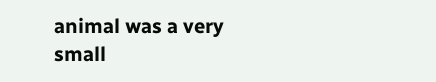animal was a very small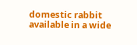domestic rabbit available in a wide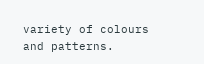variety of colours and patterns.